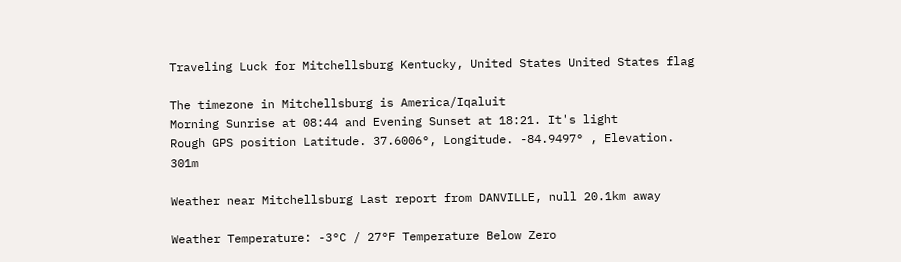Traveling Luck for Mitchellsburg Kentucky, United States United States flag

The timezone in Mitchellsburg is America/Iqaluit
Morning Sunrise at 08:44 and Evening Sunset at 18:21. It's light
Rough GPS position Latitude. 37.6006°, Longitude. -84.9497° , Elevation. 301m

Weather near Mitchellsburg Last report from DANVILLE, null 20.1km away

Weather Temperature: -3°C / 27°F Temperature Below Zero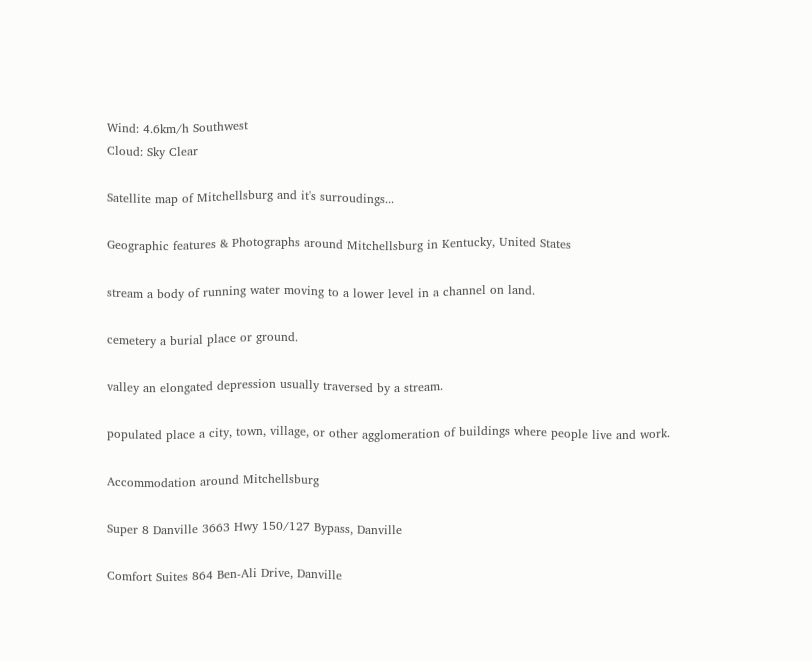Wind: 4.6km/h Southwest
Cloud: Sky Clear

Satellite map of Mitchellsburg and it's surroudings...

Geographic features & Photographs around Mitchellsburg in Kentucky, United States

stream a body of running water moving to a lower level in a channel on land.

cemetery a burial place or ground.

valley an elongated depression usually traversed by a stream.

populated place a city, town, village, or other agglomeration of buildings where people live and work.

Accommodation around Mitchellsburg

Super 8 Danville 3663 Hwy 150/127 Bypass, Danville

Comfort Suites 864 Ben-Ali Drive, Danville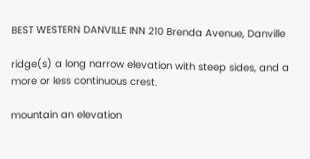BEST WESTERN DANVILLE INN 210 Brenda Avenue, Danville

ridge(s) a long narrow elevation with steep sides, and a more or less continuous crest.

mountain an elevation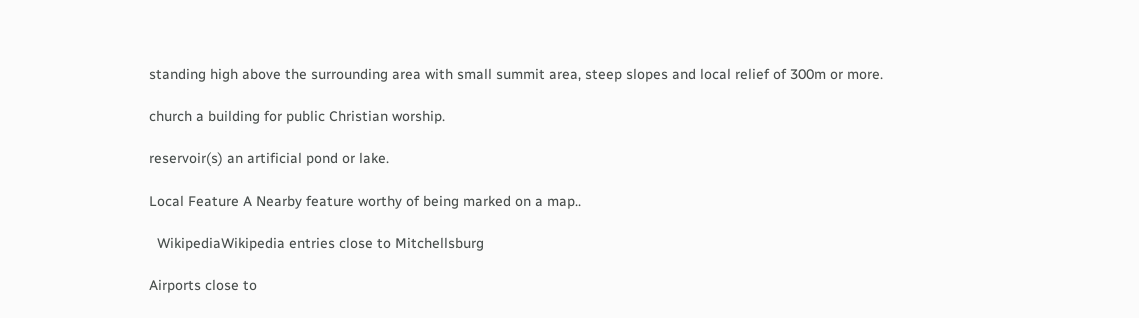standing high above the surrounding area with small summit area, steep slopes and local relief of 300m or more.

church a building for public Christian worship.

reservoir(s) an artificial pond or lake.

Local Feature A Nearby feature worthy of being marked on a map..

  WikipediaWikipedia entries close to Mitchellsburg

Airports close to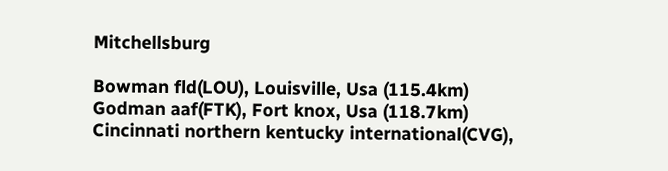Mitchellsburg

Bowman fld(LOU), Louisville, Usa (115.4km)
Godman aaf(FTK), Fort knox, Usa (118.7km)
Cincinnati northern kentucky international(CVG),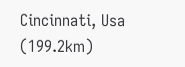Cincinnati, Usa (199.2km)